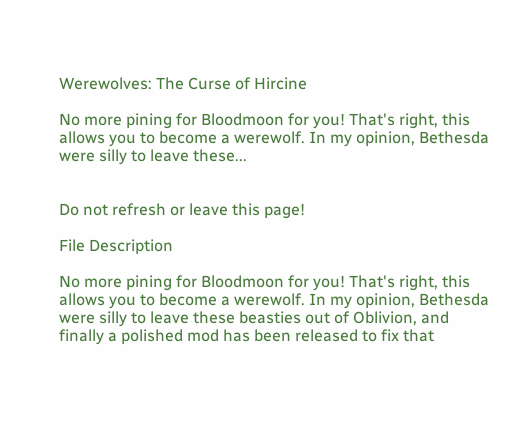Werewolves: The Curse of Hircine

No more pining for Bloodmoon for you! That's right, this allows you to become a werewolf. In my opinion, Bethesda were silly to leave these...


Do not refresh or leave this page!

File Description

No more pining for Bloodmoon for you! That's right, this allows you to become a werewolf. In my opinion, Bethesda were silly to leave these beasties out of Oblivion, and finally a polished mod has been released to fix that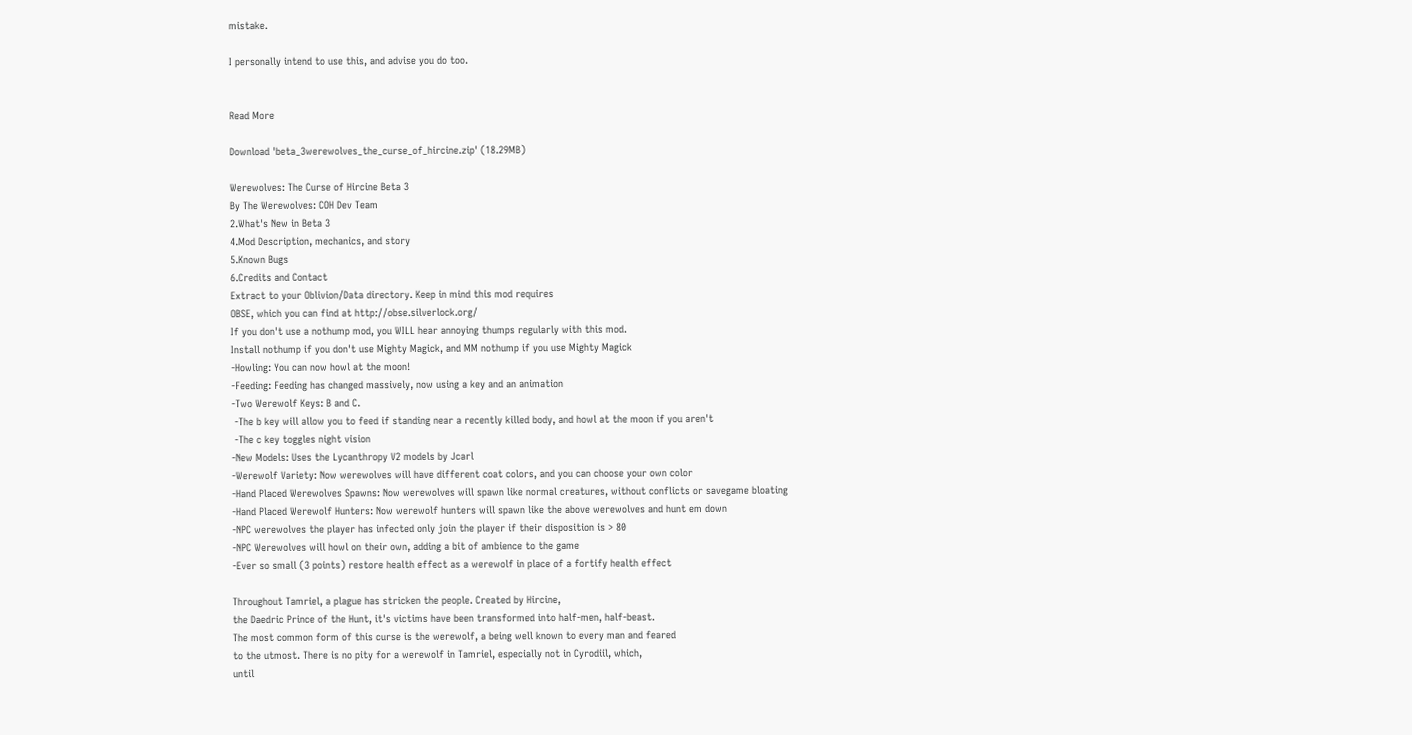mistake.

I personally intend to use this, and advise you do too.


Read More

Download 'beta_3werewolves_the_curse_of_hircine.zip' (18.29MB)

Werewolves: The Curse of Hircine Beta 3
By The Werewolves: COH Dev Team
2.What's New in Beta 3
4.Mod Description, mechanics, and story
5.Known Bugs
6.Credits and Contact
Extract to your Oblivion/Data directory. Keep in mind this mod requires
OBSE, which you can find at http://obse.silverlock.org/
If you don't use a nothump mod, you WILL hear annoying thumps regularly with this mod.
Install nothump if you don't use Mighty Magick, and MM nothump if you use Mighty Magick
-Howling: You can now howl at the moon!
-Feeding: Feeding has changed massively, now using a key and an animation
-Two Werewolf Keys: B and C.
 -The b key will allow you to feed if standing near a recently killed body, and howl at the moon if you aren't
 -The c key toggles night vision
-New Models: Uses the Lycanthropy V2 models by Jcarl
-Werewolf Variety: Now werewolves will have different coat colors, and you can choose your own color
-Hand Placed Werewolves Spawns: Now werewolves will spawn like normal creatures, without conflicts or savegame bloating
-Hand Placed Werewolf Hunters: Now werewolf hunters will spawn like the above werewolves and hunt em down
-NPC werewolves the player has infected only join the player if their disposition is > 80
-NPC Werewolves will howl on their own, adding a bit of ambience to the game
-Ever so small (3 points) restore health effect as a werewolf in place of a fortify health effect

Throughout Tamriel, a plague has stricken the people. Created by Hircine,
the Daedric Prince of the Hunt, it's victims have been transformed into half-men, half-beast.
The most common form of this curse is the werewolf, a being well known to every man and feared
to the utmost. There is no pity for a werewolf in Tamriel, especially not in Cyrodiil, which,
until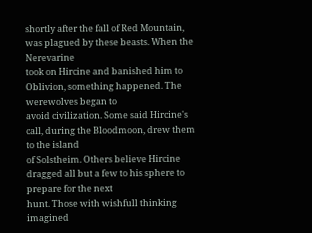shortly after the fall of Red Mountain, was plagued by these beasts. When the Nerevarine
took on Hircine and banished him to Oblivion, something happened. The werewolves began to
avoid civilization. Some said Hircine's call, during the Bloodmoon, drew them to the island
of Solstheim. Others believe Hircine dragged all but a few to his sphere to prepare for the next
hunt. Those with wishfull thinking imagined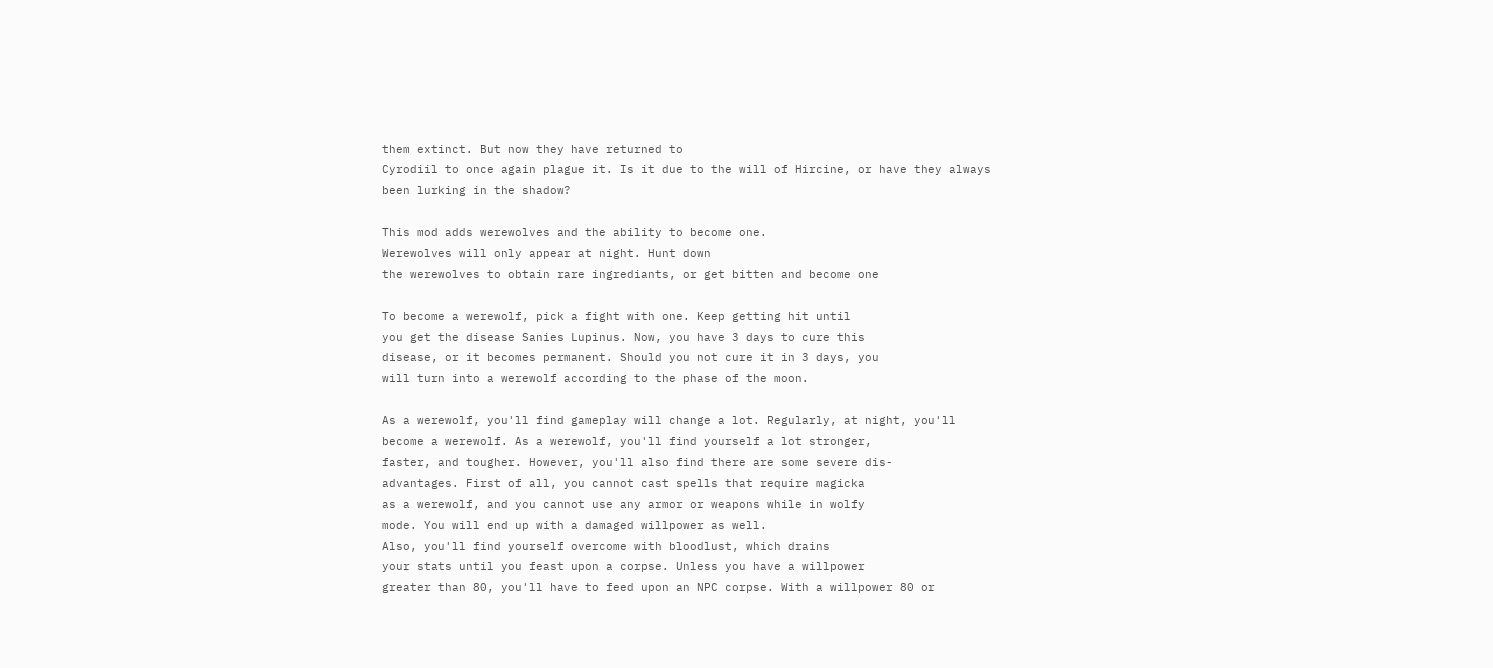them extinct. But now they have returned to
Cyrodiil to once again plague it. Is it due to the will of Hircine, or have they always
been lurking in the shadow?

This mod adds werewolves and the ability to become one.
Werewolves will only appear at night. Hunt down
the werewolves to obtain rare ingrediants, or get bitten and become one

To become a werewolf, pick a fight with one. Keep getting hit until
you get the disease Sanies Lupinus. Now, you have 3 days to cure this
disease, or it becomes permanent. Should you not cure it in 3 days, you
will turn into a werewolf according to the phase of the moon.

As a werewolf, you'll find gameplay will change a lot. Regularly, at night, you'll
become a werewolf. As a werewolf, you'll find yourself a lot stronger,
faster, and tougher. However, you'll also find there are some severe dis-
advantages. First of all, you cannot cast spells that require magicka
as a werewolf, and you cannot use any armor or weapons while in wolfy
mode. You will end up with a damaged willpower as well.
Also, you'll find yourself overcome with bloodlust, which drains
your stats until you feast upon a corpse. Unless you have a willpower
greater than 80, you'll have to feed upon an NPC corpse. With a willpower 80 or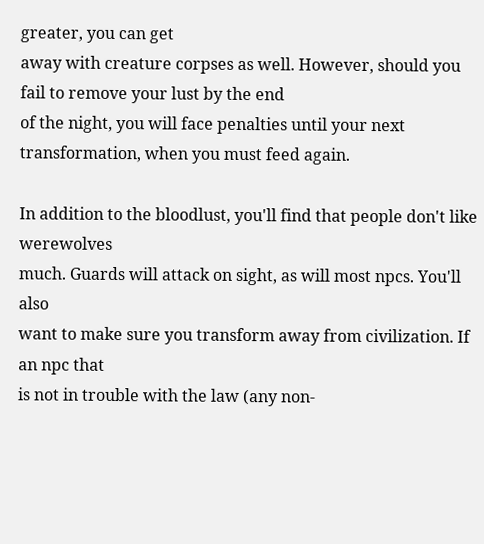greater, you can get
away with creature corpses as well. However, should you fail to remove your lust by the end
of the night, you will face penalties until your next transformation, when you must feed again.

In addition to the bloodlust, you'll find that people don't like werewolves
much. Guards will attack on sight, as will most npcs. You'll also
want to make sure you transform away from civilization. If an npc that
is not in trouble with the law (any non-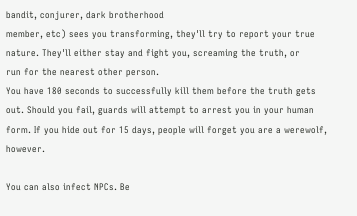bandit, conjurer, dark brotherhood
member, etc) sees you transforming, they'll try to report your true
nature. They'll either stay and fight you, screaming the truth, or
run for the nearest other person.
You have 180 seconds to successfully kill them before the truth gets
out. Should you fail, guards will attempt to arrest you in your human
form. If you hide out for 15 days, people will forget you are a werewolf, however.

You can also infect NPCs. Be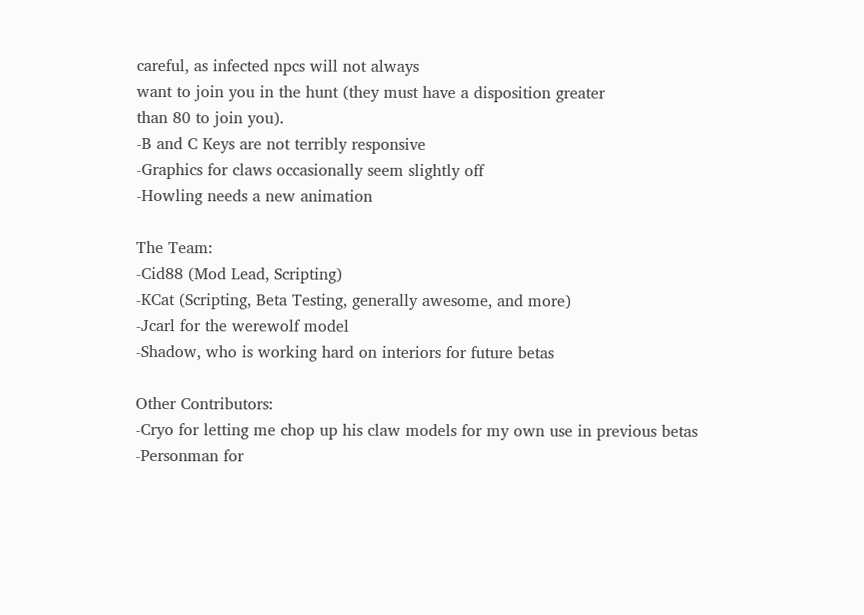careful, as infected npcs will not always
want to join you in the hunt (they must have a disposition greater
than 80 to join you).
-B and C Keys are not terribly responsive
-Graphics for claws occasionally seem slightly off
-Howling needs a new animation

The Team:
-Cid88 (Mod Lead, Scripting)
-KCat (Scripting, Beta Testing, generally awesome, and more)
-Jcarl for the werewolf model
-Shadow, who is working hard on interiors for future betas

Other Contributors:
-Cryo for letting me chop up his claw models for my own use in previous betas
-Personman for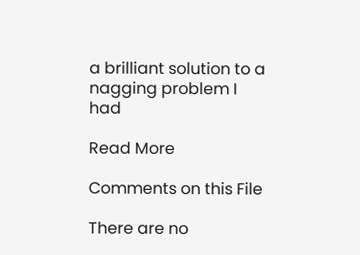a brilliant solution to a nagging problem I had

Read More

Comments on this File

There are no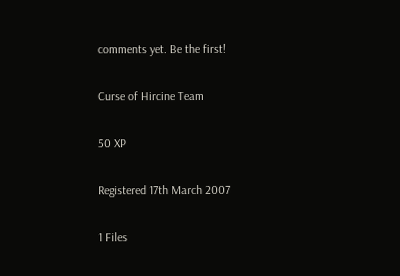comments yet. Be the first!

Curse of Hircine Team

50 XP

Registered 17th March 2007

1 Files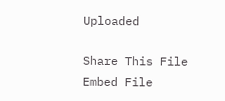Uploaded

Share This File
Embed File